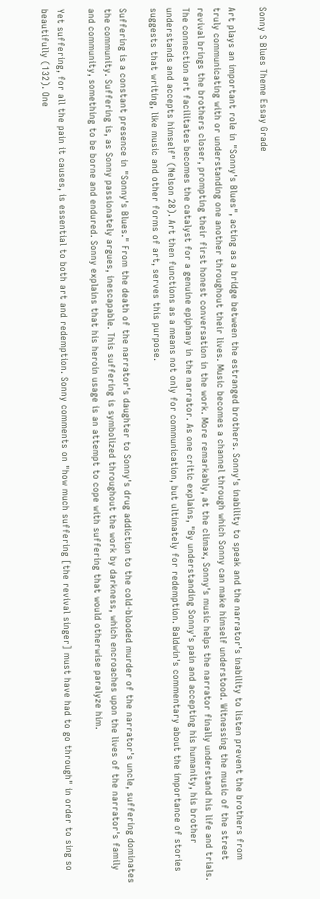Sonny S Blues Theme Essay Grade

Art plays an important role in "Sonny's Blues", acting as a bridge between the estranged brothers. Sonny's inability to speak and the narrator's inability to listen prevent the brothers from truly communicating with or understanding one another throughout their lives. Music becomes a channel through which Sonny can make himself understood. Witnessing the music of the street revival brings the brothers closer, prompting their first honest conversation in the work. More remarkably, at the climax, Sonny's music helps the narrator finally understand his life and trials. The connection art facilitates becomes the catalyst for a genuine epiphany in the narrator. As one critic explains, "By understanding Sonny's pain and accepting his humanity, his brother understands and accepts himself" (Nelson 28). Art then functions as a means not only for communication, but ultimately for redemption. Baldwin's commentary about the importance of stories suggests that writing, like music and other forms of art, serves this purpose.

Suffering is a constant presence in "Sonny's Blues." From the death of the narrator's daughter to Sonny's drug addiction to the cold-blooded murder of the narrator's uncle, suffering dominates the community. Suffering is, as Sonny passionately argues, inescapable. This suffering is symbolized throughout the work by darkness, which encroaches upon the lives of the narrator's family and community, something to be borne and endured. Sonny explains that his heroin usage is an attempt to cope with suffering that would otherwise paralyze him.

Yet suffering, for all the pain it causes, is essential to both art and redemption. Sonny comments on "how much suffering [the revival singer] must have had to go through" in order to sing so beautifully (132). One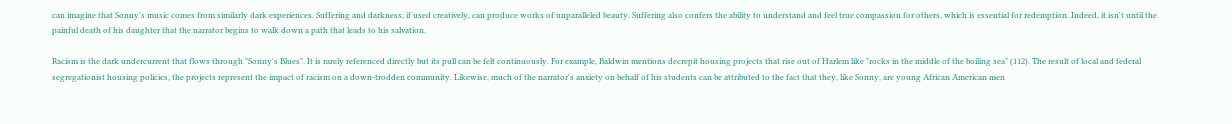can imagine that Sonny's music comes from similarly dark experiences. Suffering and darkness, if used creatively, can produce works of unparalleled beauty. Suffering also confers the ability to understand and feel true compassion for others, which is essential for redemption. Indeed, it isn't until the painful death of his daughter that the narrator begins to walk down a path that leads to his salvation.

Racism is the dark undercurrent that flows through "Sonny's Blues". It is rarely referenced directly but its pull can be felt continuously. For example, Baldwin mentions decrepit housing projects that rise out of Harlem like "rocks in the middle of the boiling sea" (112). The result of local and federal segregationist housing policies, the projects represent the impact of racism on a down-trodden community. Likewise, much of the narrator's anxiety on behalf of his students can be attributed to the fact that they, like Sonny, are young African American men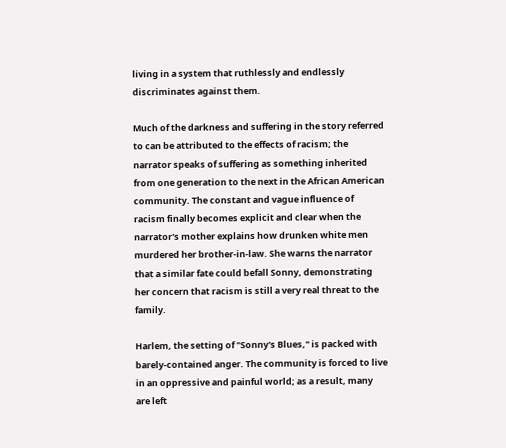living in a system that ruthlessly and endlessly discriminates against them.

Much of the darkness and suffering in the story referred to can be attributed to the effects of racism; the narrator speaks of suffering as something inherited from one generation to the next in the African American community. The constant and vague influence of racism finally becomes explicit and clear when the narrator's mother explains how drunken white men murdered her brother-in-law. She warns the narrator that a similar fate could befall Sonny, demonstrating her concern that racism is still a very real threat to the family.

Harlem, the setting of "Sonny's Blues," is packed with barely-contained anger. The community is forced to live in an oppressive and painful world; as a result, many are left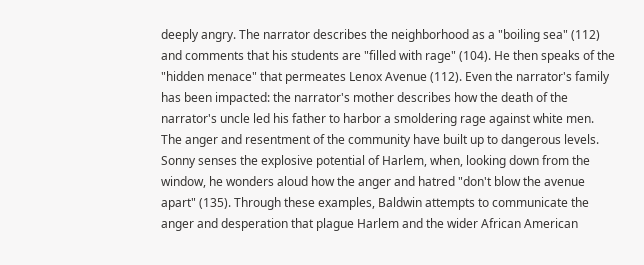deeply angry. The narrator describes the neighborhood as a "boiling sea" (112) and comments that his students are "filled with rage" (104). He then speaks of the "hidden menace" that permeates Lenox Avenue (112). Even the narrator's family has been impacted: the narrator's mother describes how the death of the narrator's uncle led his father to harbor a smoldering rage against white men. The anger and resentment of the community have built up to dangerous levels. Sonny senses the explosive potential of Harlem, when, looking down from the window, he wonders aloud how the anger and hatred "don't blow the avenue apart" (135). Through these examples, Baldwin attempts to communicate the anger and desperation that plague Harlem and the wider African American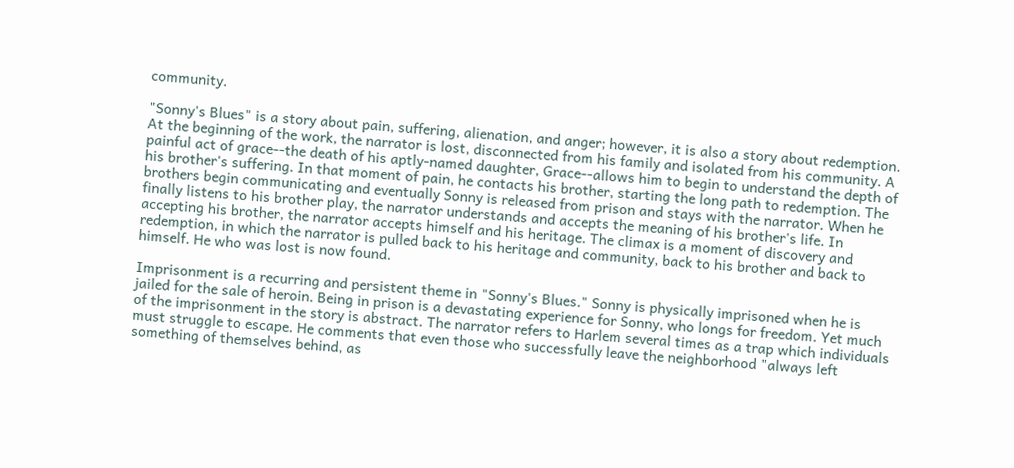community.

"Sonny's Blues" is a story about pain, suffering, alienation, and anger; however, it is also a story about redemption. At the beginning of the work, the narrator is lost, disconnected from his family and isolated from his community. A painful act of grace--the death of his aptly-named daughter, Grace--allows him to begin to understand the depth of his brother's suffering. In that moment of pain, he contacts his brother, starting the long path to redemption. The brothers begin communicating and eventually Sonny is released from prison and stays with the narrator. When he finally listens to his brother play, the narrator understands and accepts the meaning of his brother's life. In accepting his brother, the narrator accepts himself and his heritage. The climax is a moment of discovery and redemption, in which the narrator is pulled back to his heritage and community, back to his brother and back to himself. He who was lost is now found.

Imprisonment is a recurring and persistent theme in "Sonny's Blues." Sonny is physically imprisoned when he is jailed for the sale of heroin. Being in prison is a devastating experience for Sonny, who longs for freedom. Yet much of the imprisonment in the story is abstract. The narrator refers to Harlem several times as a trap which individuals must struggle to escape. He comments that even those who successfully leave the neighborhood "always left something of themselves behind, as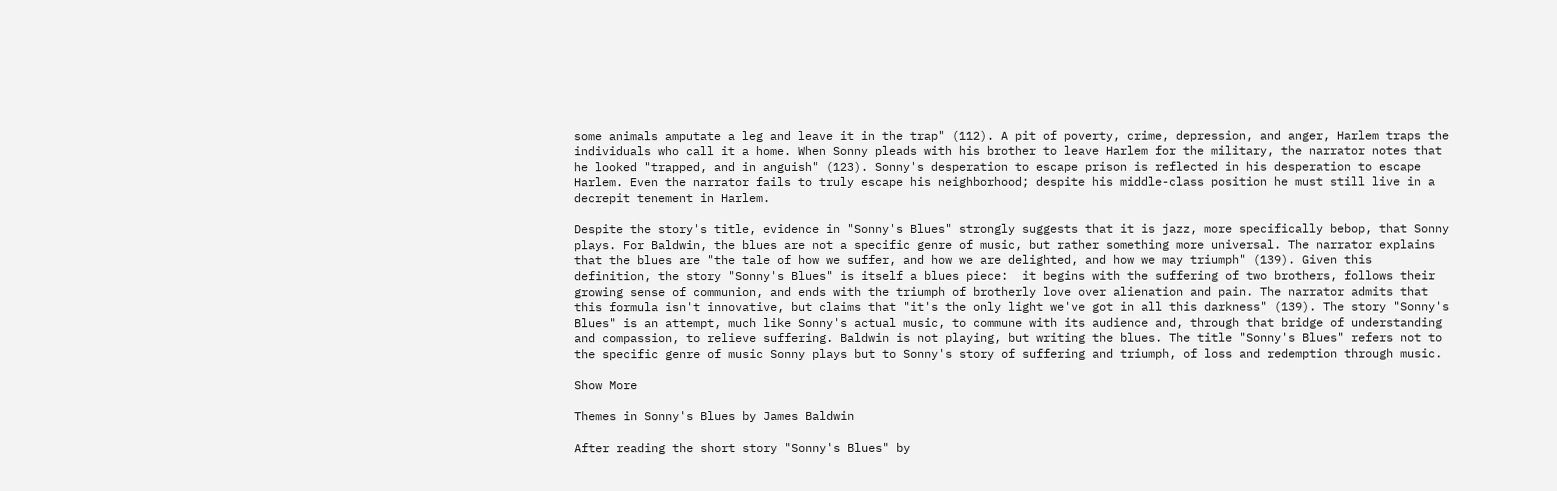some animals amputate a leg and leave it in the trap" (112). A pit of poverty, crime, depression, and anger, Harlem traps the individuals who call it a home. When Sonny pleads with his brother to leave Harlem for the military, the narrator notes that he looked "trapped, and in anguish" (123). Sonny's desperation to escape prison is reflected in his desperation to escape Harlem. Even the narrator fails to truly escape his neighborhood; despite his middle-class position he must still live in a decrepit tenement in Harlem.

Despite the story's title, evidence in "Sonny's Blues" strongly suggests that it is jazz, more specifically bebop, that Sonny plays. For Baldwin, the blues are not a specific genre of music, but rather something more universal. The narrator explains that the blues are "the tale of how we suffer, and how we are delighted, and how we may triumph" (139). Given this definition, the story "Sonny's Blues" is itself a blues piece:  it begins with the suffering of two brothers, follows their growing sense of communion, and ends with the triumph of brotherly love over alienation and pain. The narrator admits that this formula isn't innovative, but claims that "it's the only light we've got in all this darkness" (139). The story "Sonny's Blues" is an attempt, much like Sonny's actual music, to commune with its audience and, through that bridge of understanding and compassion, to relieve suffering. Baldwin is not playing, but writing the blues. The title "Sonny's Blues" refers not to the specific genre of music Sonny plays but to Sonny's story of suffering and triumph, of loss and redemption through music.

Show More

Themes in Sonny's Blues by James Baldwin

After reading the short story "Sonny's Blues" by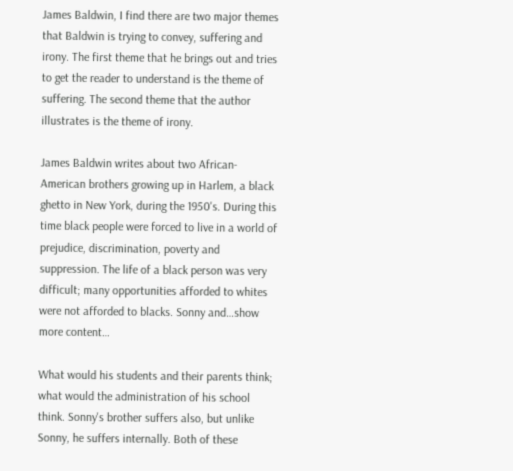James Baldwin, I find there are two major themes that Baldwin is trying to convey, suffering and irony. The first theme that he brings out and tries to get the reader to understand is the theme of suffering. The second theme that the author illustrates is the theme of irony.

James Baldwin writes about two African-American brothers growing up in Harlem, a black ghetto in New York, during the 1950's. During this time black people were forced to live in a world of prejudice, discrimination, poverty and suppression. The life of a black person was very difficult; many opportunities afforded to whites were not afforded to blacks. Sonny and…show more content…

What would his students and their parents think; what would the administration of his school think. Sonny's brother suffers also, but unlike Sonny, he suffers internally. Both of these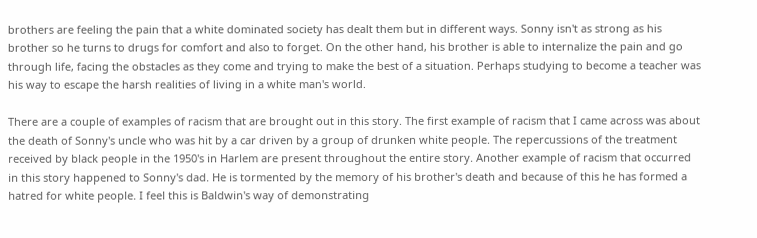brothers are feeling the pain that a white dominated society has dealt them but in different ways. Sonny isn't as strong as his brother so he turns to drugs for comfort and also to forget. On the other hand, his brother is able to internalize the pain and go through life, facing the obstacles as they come and trying to make the best of a situation. Perhaps studying to become a teacher was his way to escape the harsh realities of living in a white man's world.

There are a couple of examples of racism that are brought out in this story. The first example of racism that I came across was about the death of Sonny's uncle who was hit by a car driven by a group of drunken white people. The repercussions of the treatment received by black people in the 1950's in Harlem are present throughout the entire story. Another example of racism that occurred in this story happened to Sonny's dad. He is tormented by the memory of his brother's death and because of this he has formed a hatred for white people. I feel this is Baldwin's way of demonstrating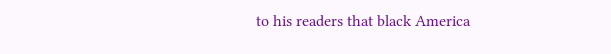to his readers that black America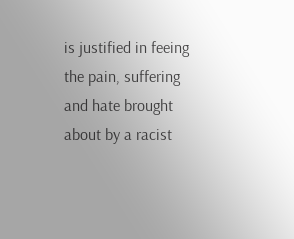is justified in feeing the pain, suffering and hate brought about by a racist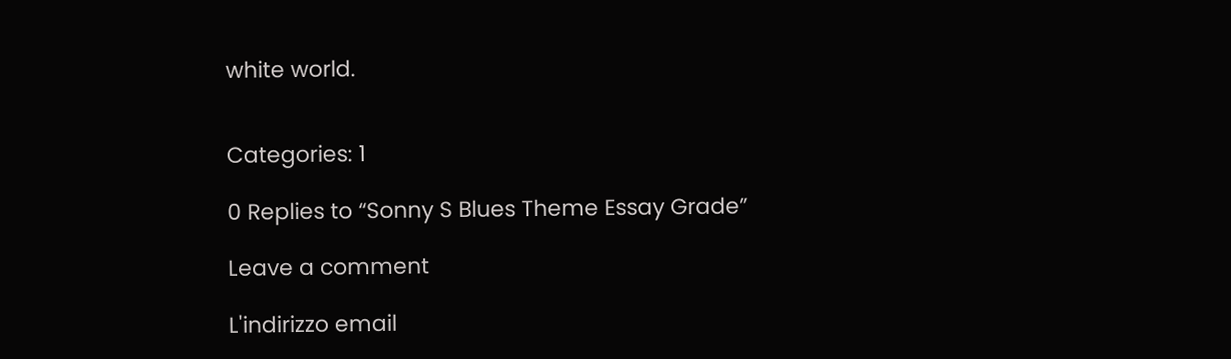white world.


Categories: 1

0 Replies to “Sonny S Blues Theme Essay Grade”

Leave a comment

L'indirizzo email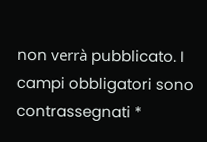non verrà pubblicato. I campi obbligatori sono contrassegnati *